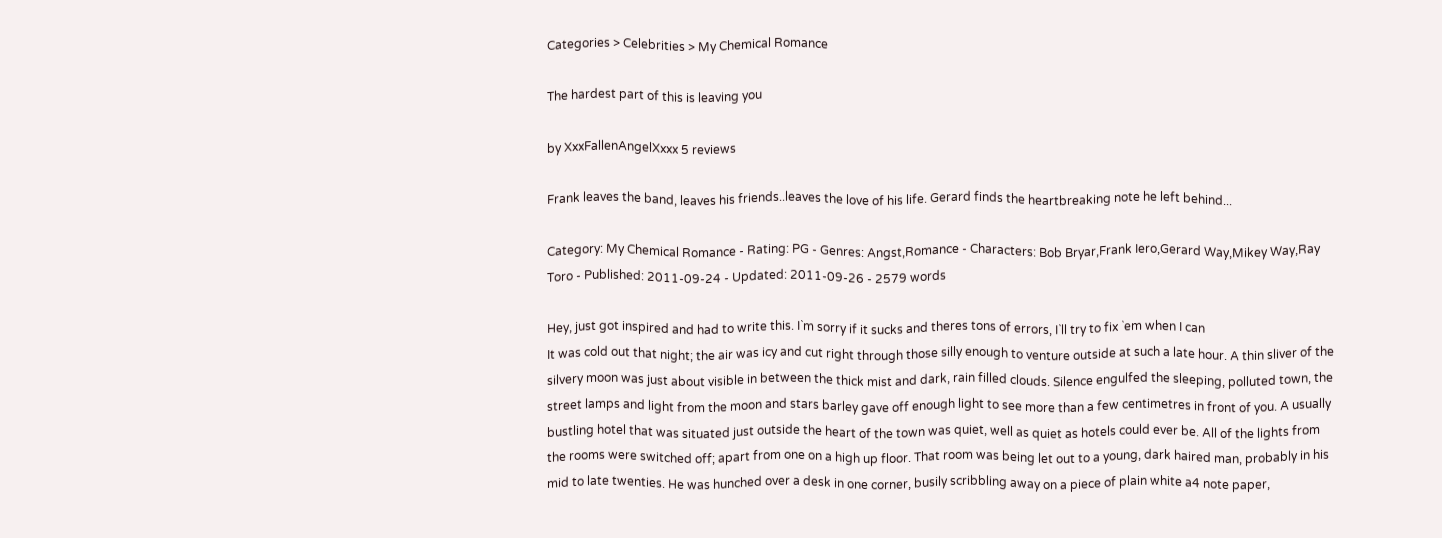Categories > Celebrities > My Chemical Romance

The hardest part of this is leaving you

by XxxFallenAngelXxxx 5 reviews

Frank leaves the band, leaves his friends..leaves the love of his life. Gerard finds the heartbreaking note he left behind...

Category: My Chemical Romance - Rating: PG - Genres: Angst,Romance - Characters: Bob Bryar,Frank Iero,Gerard Way,Mikey Way,Ray Toro - Published: 2011-09-24 - Updated: 2011-09-26 - 2579 words

Hey, just got inspired and had to write this. I`m sorry if it sucks and theres tons of errors, I`ll try to fix `em when I can
It was cold out that night; the air was icy and cut right through those silly enough to venture outside at such a late hour. A thin sliver of the silvery moon was just about visible in between the thick mist and dark, rain filled clouds. Silence engulfed the sleeping, polluted town, the street lamps and light from the moon and stars barley gave off enough light to see more than a few centimetres in front of you. A usually bustling hotel that was situated just outside the heart of the town was quiet, well as quiet as hotels could ever be. All of the lights from the rooms were switched off; apart from one on a high up floor. That room was being let out to a young, dark haired man, probably in his mid to late twenties. He was hunched over a desk in one corner, busily scribbling away on a piece of plain white a4 note paper,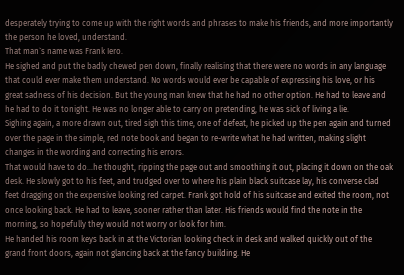desperately trying to come up with the right words and phrases to make his friends, and more importantly the person he loved, understand.
That man`s name was Frank Iero.
He sighed and put the badly chewed pen down, finally realising that there were no words in any language that could ever make them understand. No words would ever be capable of expressing his love, or his great sadness of his decision. But the young man knew that he had no other option. He had to leave and he had to do it tonight. He was no longer able to carry on pretending, he was sick of living a lie.
Sighing again, a more drawn out, tired sigh this time, one of defeat, he picked up the pen again and turned over the page in the simple, red note book and began to re-write what he had written, making slight changes in the wording and correcting his errors.
That would have to do…he thought, ripping the page out and smoothing it out, placing it down on the oak desk. He slowly got to his feet, and trudged over to where his plain black suitcase lay, his converse clad feet dragging on the expensive looking red carpet. Frank got hold of his suitcase and exited the room, not once looking back. He had to leave, sooner rather than later. His friends would find the note in the morning, so hopefully they would not worry or look for him.
He handed his room keys back in at the Victorian looking check in desk and walked quickly out of the grand front doors, again not glancing back at the fancy building. He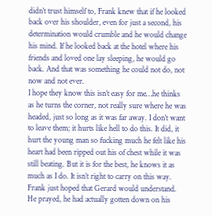didn’t trust himself to, Frank knew that if he looked back over his shoulder, even for just a second, his determination would crumble and he would change his mind. If he looked back at the hotel where his friends and loved one lay sleeping, he would go back. And that was something he could not do, not now and not ever.
I hope they know this isn’t easy for me…he thinks as he turns the corner, not really sure where he was headed, just so long as it was far away. I don’t want to leave them; it hurts like hell to do this. It did, it hurt the young man so fucking much he felt like his heart had been ripped out his of chest while it was still beating. But it is for the best, he knows it as much as I do. It isn’t right to carry on this way.
Frank just hoped that Gerard would understand. He prayed, he had actually gotten down on his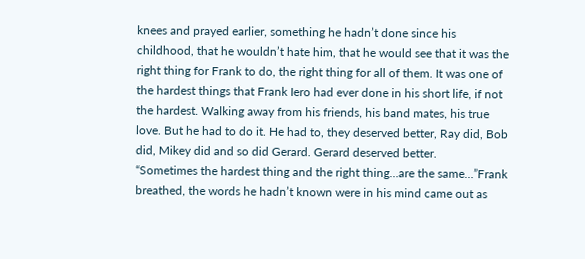knees and prayed earlier, something he hadn’t done since his childhood, that he wouldn’t hate him, that he would see that it was the right thing for Frank to do, the right thing for all of them. It was one of the hardest things that Frank Iero had ever done in his short life, if not the hardest. Walking away from his friends, his band mates, his true love. But he had to do it. He had to, they deserved better, Ray did, Bob did, Mikey did and so did Gerard. Gerard deserved better.
“Sometimes the hardest thing and the right thing…are the same…”Frank breathed, the words he hadn’t known were in his mind came out as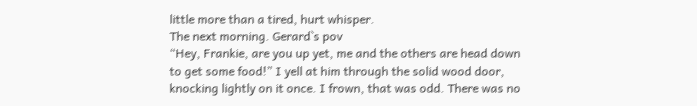little more than a tired, hurt whisper.
The next morning. Gerard`s pov
“Hey, Frankie, are you up yet, me and the others are head down to get some food!” I yell at him through the solid wood door, knocking lightly on it once. I frown, that was odd. There was no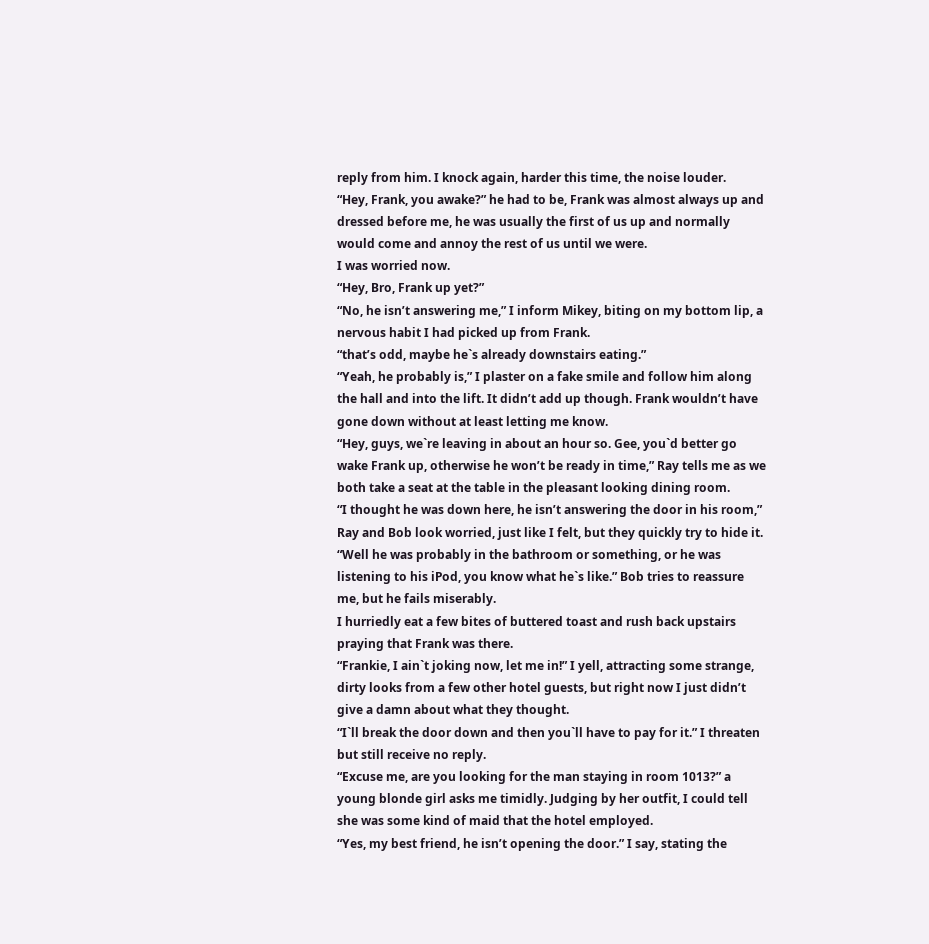reply from him. I knock again, harder this time, the noise louder.
“Hey, Frank, you awake?” he had to be, Frank was almost always up and dressed before me, he was usually the first of us up and normally would come and annoy the rest of us until we were.
I was worried now.
“Hey, Bro, Frank up yet?”
“No, he isn’t answering me,” I inform Mikey, biting on my bottom lip, a nervous habit I had picked up from Frank.
“that’s odd, maybe he`s already downstairs eating.”
“Yeah, he probably is,” I plaster on a fake smile and follow him along the hall and into the lift. It didn’t add up though. Frank wouldn’t have gone down without at least letting me know.
“Hey, guys, we`re leaving in about an hour so. Gee, you`d better go wake Frank up, otherwise he won’t be ready in time,” Ray tells me as we both take a seat at the table in the pleasant looking dining room.
“I thought he was down here, he isn’t answering the door in his room,”
Ray and Bob look worried, just like I felt, but they quickly try to hide it.
“Well he was probably in the bathroom or something, or he was listening to his iPod, you know what he`s like.” Bob tries to reassure me, but he fails miserably.
I hurriedly eat a few bites of buttered toast and rush back upstairs praying that Frank was there.
“Frankie, I ain`t joking now, let me in!” I yell, attracting some strange, dirty looks from a few other hotel guests, but right now I just didn’t give a damn about what they thought.
“I`ll break the door down and then you`ll have to pay for it.” I threaten but still receive no reply.
“Excuse me, are you looking for the man staying in room 1013?” a young blonde girl asks me timidly. Judging by her outfit, I could tell she was some kind of maid that the hotel employed.
“Yes, my best friend, he isn’t opening the door.” I say, stating the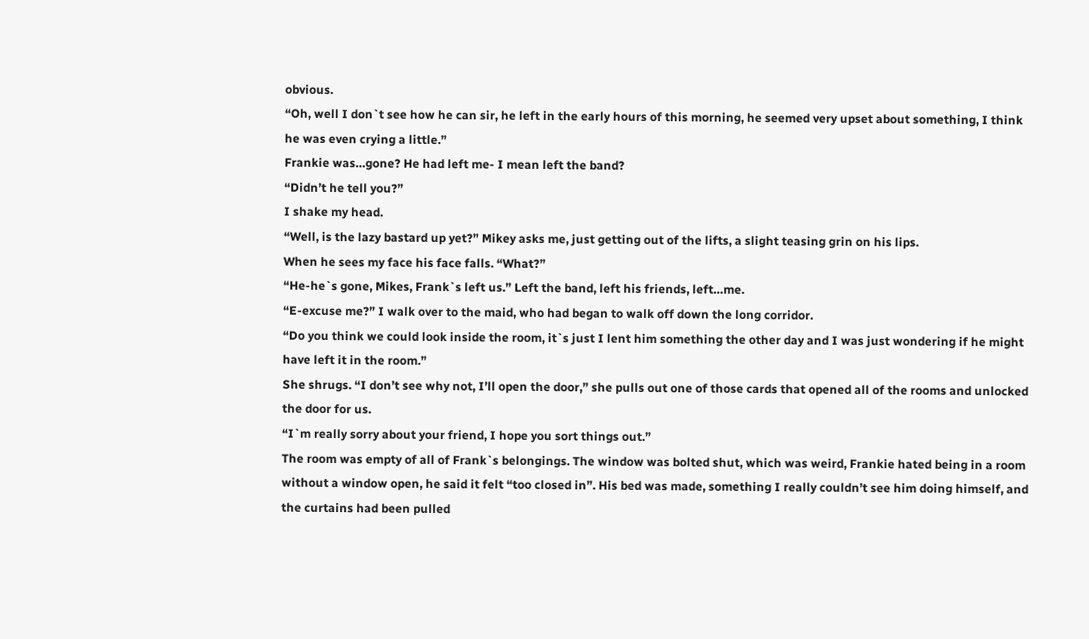obvious.
“Oh, well I don`t see how he can sir, he left in the early hours of this morning, he seemed very upset about something, I think he was even crying a little.”
Frankie was…gone? He had left me- I mean left the band?
“Didn’t he tell you?”
I shake my head.
“Well, is the lazy bastard up yet?” Mikey asks me, just getting out of the lifts, a slight teasing grin on his lips.
When he sees my face his face falls. “What?”
“He-he`s gone, Mikes, Frank`s left us.” Left the band, left his friends, left…me.
“E-excuse me?” I walk over to the maid, who had began to walk off down the long corridor.
“Do you think we could look inside the room, it`s just I lent him something the other day and I was just wondering if he might have left it in the room.”
She shrugs. “I don’t see why not, I’ll open the door,” she pulls out one of those cards that opened all of the rooms and unlocked the door for us.
“I`m really sorry about your friend, I hope you sort things out.”
The room was empty of all of Frank`s belongings. The window was bolted shut, which was weird, Frankie hated being in a room without a window open, he said it felt “too closed in”. His bed was made, something I really couldn’t see him doing himself, and the curtains had been pulled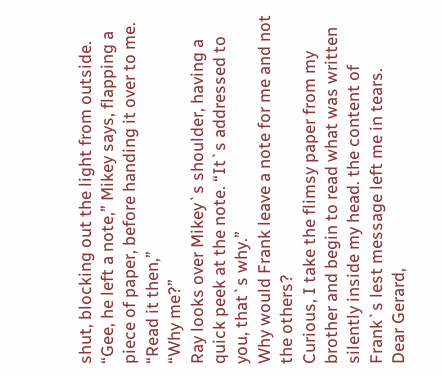shut, blocking out the light from outside.
“Gee, he left a note,” Mikey says, flapping a piece of paper, before handing it over to me.
“Read it then,”
“Why me?”
Ray looks over Mikey`s shoulder, having a quick peek at the note. “It`s addressed to you, that`s why.”
Why would Frank leave a note for me and not the others?
Curious, I take the flimsy paper from my brother and begin to read what was written silently inside my head. the content of Frank`s lest message left me in tears.
Dear Gerard,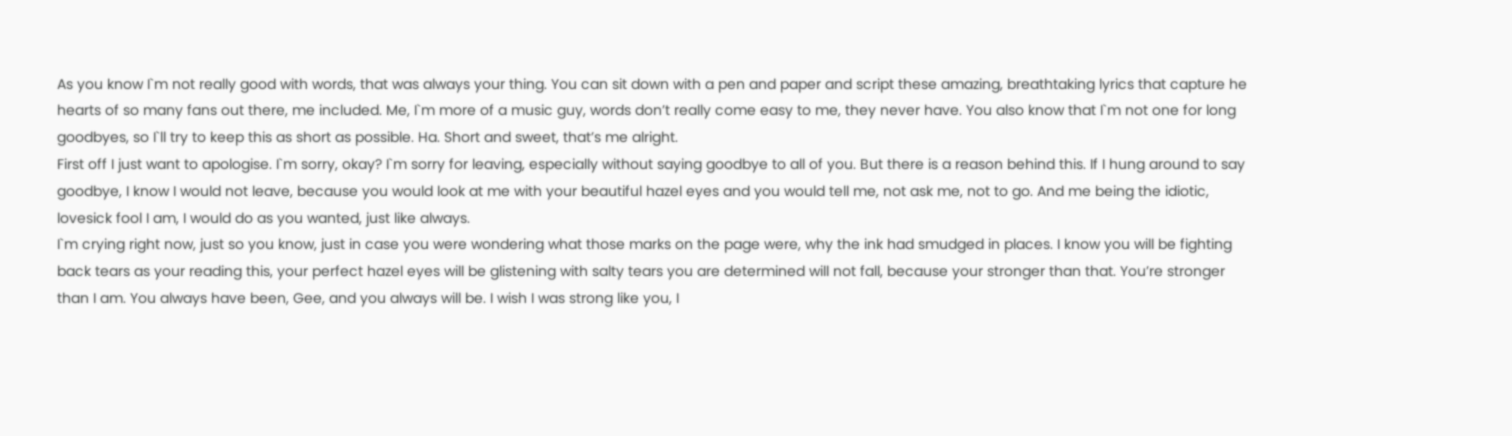As you know I`m not really good with words, that was always your thing. You can sit down with a pen and paper and script these amazing, breathtaking lyrics that capture he hearts of so many fans out there, me included. Me, I`m more of a music guy, words don’t really come easy to me, they never have. You also know that I`m not one for long goodbyes, so I`ll try to keep this as short as possible. Ha. Short and sweet, that’s me alright.
First off I just want to apologise. I`m sorry, okay? I`m sorry for leaving, especially without saying goodbye to all of you. But there is a reason behind this. If I hung around to say goodbye, I know I would not leave, because you would look at me with your beautiful hazel eyes and you would tell me, not ask me, not to go. And me being the idiotic, lovesick fool I am, I would do as you wanted, just like always.
I`m crying right now, just so you know, just in case you were wondering what those marks on the page were, why the ink had smudged in places. I know you will be fighting back tears as your reading this, your perfect hazel eyes will be glistening with salty tears you are determined will not fall, because your stronger than that. You’re stronger than I am. You always have been, Gee, and you always will be. I wish I was strong like you, I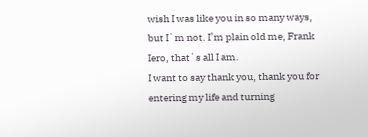wish I was like you in so many ways, but I`m not. I’m plain old me, Frank Iero, that`s all I am.
I want to say thank you, thank you for entering my life and turning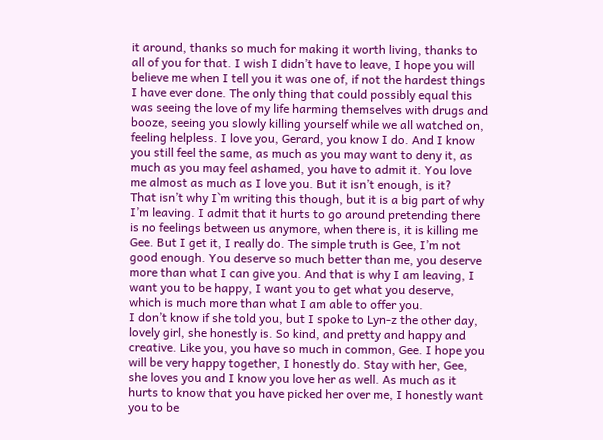it around, thanks so much for making it worth living, thanks to all of you for that. I wish I didn’t have to leave, I hope you will believe me when I tell you it was one of, if not the hardest things I have ever done. The only thing that could possibly equal this was seeing the love of my life harming themselves with drugs and booze, seeing you slowly killing yourself while we all watched on, feeling helpless. I love you, Gerard, you know I do. And I know you still feel the same, as much as you may want to deny it, as much as you may feel ashamed, you have to admit it. You love me almost as much as I love you. But it isn’t enough, is it?
That isn’t why I`m writing this though, but it is a big part of why I’m leaving. I admit that it hurts to go around pretending there is no feelings between us anymore, when there is, it is killing me Gee. But I get it, I really do. The simple truth is Gee, I’m not good enough. You deserve so much better than me, you deserve more than what I can give you. And that is why I am leaving, I want you to be happy, I want you to get what you deserve, which is much more than what I am able to offer you.
I don’t know if she told you, but I spoke to Lyn-z the other day, lovely girl, she honestly is. So kind, and pretty and happy and creative. Like you, you have so much in common, Gee. I hope you will be very happy together, I honestly do. Stay with her, Gee, she loves you and I know you love her as well. As much as it hurts to know that you have picked her over me, I honestly want you to be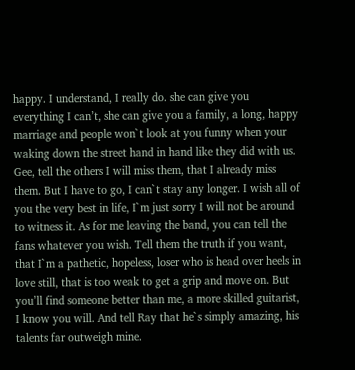happy. I understand, I really do. she can give you everything I can’t, she can give you a family, a long, happy marriage and people won`t look at you funny when your waking down the street hand in hand like they did with us.
Gee, tell the others I will miss them, that I already miss them. But I have to go, I can`t stay any longer. I wish all of you the very best in life, I`m just sorry I will not be around to witness it. As for me leaving the band, you can tell the fans whatever you wish. Tell them the truth if you want, that I`m a pathetic, hopeless, loser who is head over heels in love still, that is too weak to get a grip and move on. But you’ll find someone better than me, a more skilled guitarist, I know you will. And tell Ray that he`s simply amazing, his talents far outweigh mine.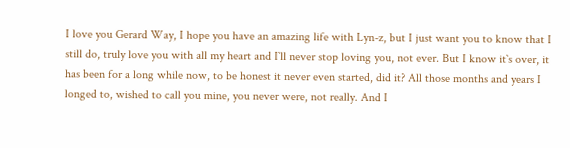I love you Gerard Way, I hope you have an amazing life with Lyn-z, but I just want you to know that I still do, truly love you with all my heart and I`ll never stop loving you, not ever. But I know it`s over, it has been for a long while now, to be honest it never even started, did it? All those months and years I longed to, wished to call you mine, you never were, not really. And I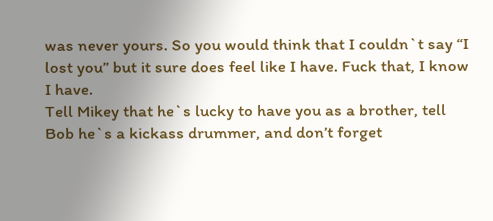was never yours. So you would think that I couldn`t say “I lost you” but it sure does feel like I have. Fuck that, I know I have.
Tell Mikey that he`s lucky to have you as a brother, tell Bob he`s a kickass drummer, and don’t forget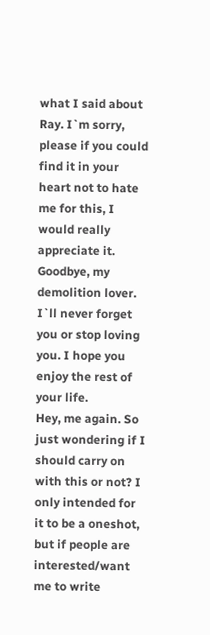what I said about Ray. I`m sorry, please if you could find it in your heart not to hate me for this, I would really appreciate it.
Goodbye, my demolition lover. I`ll never forget you or stop loving you. I hope you enjoy the rest of your life.
Hey, me again. So just wondering if I should carry on with this or not? I only intended for it to be a oneshot, but if people are interested/want me to write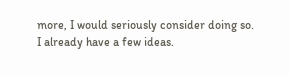more, I would seriously consider doing so. I already have a few ideas.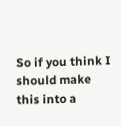So if you think I should make this into a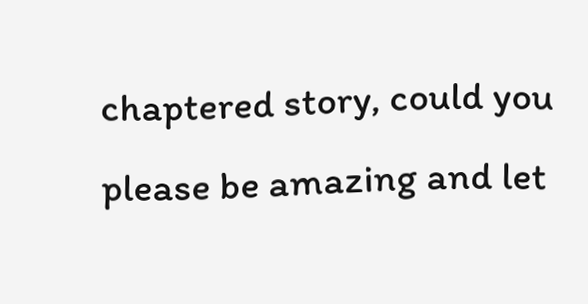chaptered story, could you please be amazing and let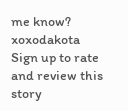me know? xoxodakota
Sign up to rate and review this story